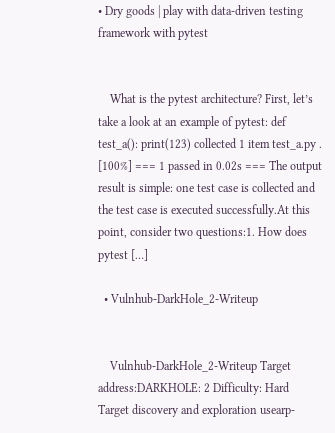• Dry goods | play with data-driven testing framework with pytest


    What is the pytest architecture? First, let’s take a look at an example of pytest: def test_a(): print(123) collected 1 item test_a.py . [100%] === 1 passed in 0.02s === The output result is simple: one test case is collected and the test case is executed successfully.At this point, consider two questions:1. How does pytest […]

  • Vulnhub-DarkHole_2-Writeup


    Vulnhub-DarkHole_2-Writeup Target address:DARKHOLE: 2 Difficulty: Hard Target discovery and exploration usearp-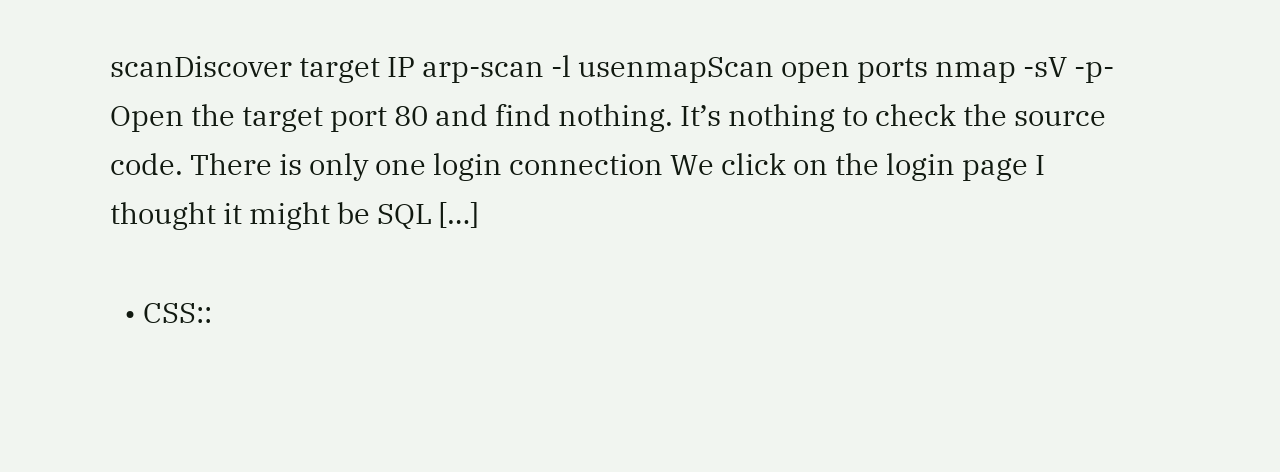scanDiscover target IP arp-scan -l usenmapScan open ports nmap -sV -p- Open the target port 80 and find nothing. It’s nothing to check the source code. There is only one login connection We click on the login page I thought it might be SQL […]

  • CSS::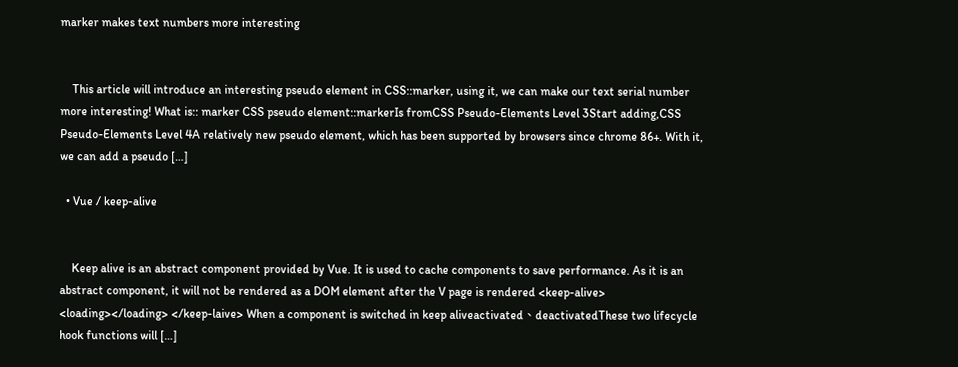marker makes text numbers more interesting


    This article will introduce an interesting pseudo element in CSS::marker, using it, we can make our text serial number more interesting! What is:: marker CSS pseudo element::markerIs fromCSS Pseudo-Elements Level 3Start adding,CSS Pseudo-Elements Level 4A relatively new pseudo element, which has been supported by browsers since chrome 86+. With it, we can add a pseudo […]

  • Vue / keep-alive


    Keep alive is an abstract component provided by Vue. It is used to cache components to save performance. As it is an abstract component, it will not be rendered as a DOM element after the V page is rendered <keep-alive> <loading></loading> </keep-laive> When a component is switched in keep aliveactivated、deactivatedThese two lifecycle hook functions will […]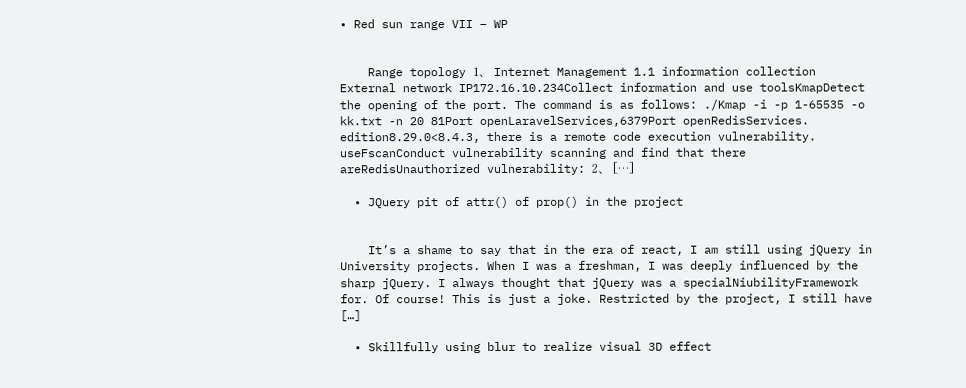• Red sun range VII – WP


    Range topology 1、 Internet Management 1.1 information collection External network IP172.16.10.234Collect information and use toolsKmapDetect the opening of the port. The command is as follows: ./Kmap -i -p 1-65535 -o kk.txt -n 20 81Port openLaravelServices,6379Port openRedisServices. edition8.29.0<8.4.3, there is a remote code execution vulnerability. useFscanConduct vulnerability scanning and find that there areRedisUnauthorized vulnerability: 2、 […]

  • JQuery pit of attr() of prop() in the project


    It’s a shame to say that in the era of react, I am still using jQuery in University projects. When I was a freshman, I was deeply influenced by the sharp jQuery. I always thought that jQuery was a specialNiubilityFramework for. Of course! This is just a joke. Restricted by the project, I still have […]

  • Skillfully using blur to realize visual 3D effect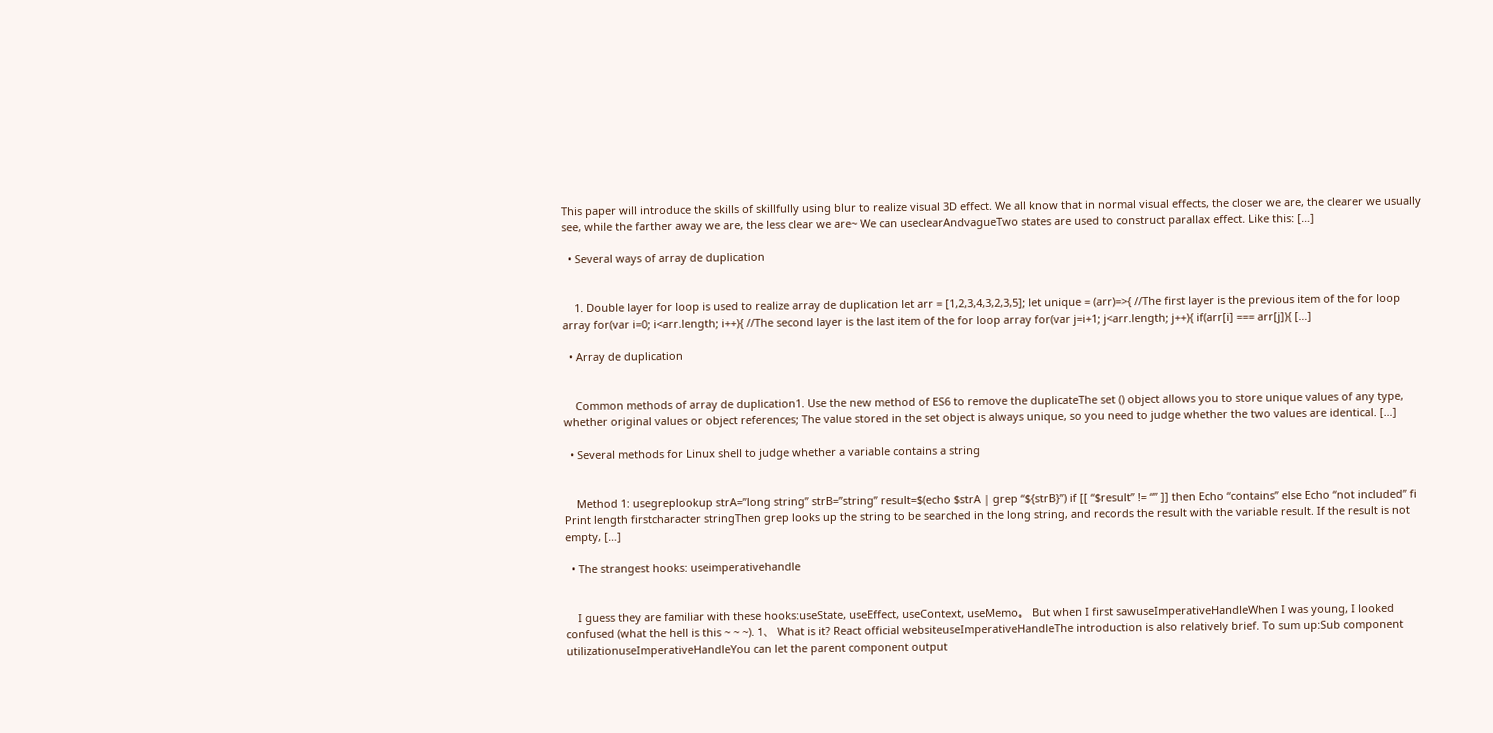This paper will introduce the skills of skillfully using blur to realize visual 3D effect. We all know that in normal visual effects, the closer we are, the clearer we usually see, while the farther away we are, the less clear we are~ We can useclearAndvagueTwo states are used to construct parallax effect. Like this: […]

  • Several ways of array de duplication


    1. Double layer for loop is used to realize array de duplication let arr = [1,2,3,4,3,2,3,5]; let unique = (arr)=>{ //The first layer is the previous item of the for loop array for(var i=0; i<arr.length; i++){ //The second layer is the last item of the for loop array for(var j=i+1; j<arr.length; j++){ if(arr[i] === arr[j]){ […]

  • Array de duplication


    Common methods of array de duplication1. Use the new method of ES6 to remove the duplicateThe set () object allows you to store unique values of any type, whether original values or object references; The value stored in the set object is always unique, so you need to judge whether the two values are identical. […]

  • Several methods for Linux shell to judge whether a variable contains a string


    Method 1: usegreplookup strA=”long string” strB=”string” result=$(echo $strA | grep “${strB}”) if [[ “$result” != “” ]] then Echo “contains” else Echo “not included” fi Print length firstcharacter stringThen grep looks up the string to be searched in the long string, and records the result with the variable result. If the result is not empty, […]

  • The strangest hooks: useimperativehandle


    I guess they are familiar with these hooks:useState, useEffect, useContext, useMemo。 But when I first sawuseImperativeHandleWhen I was young, I looked confused (what the hell is this ~ ~ ~). 1、 What is it? React official websiteuseImperativeHandleThe introduction is also relatively brief. To sum up:Sub component utilizationuseImperativeHandleYou can let the parent component output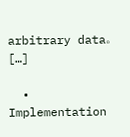arbitrary data。 […]

  • Implementation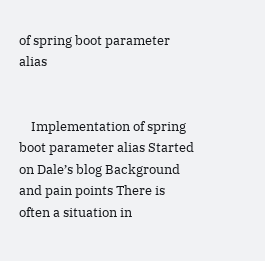of spring boot parameter alias


    Implementation of spring boot parameter alias Started on Dale’s blog Background and pain points There is often a situation in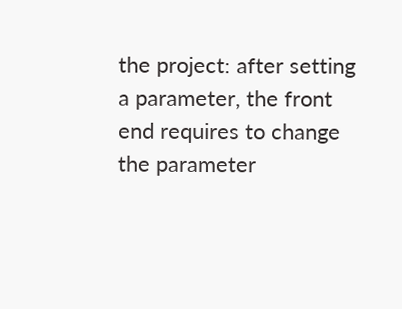the project: after setting a parameter, the front end requires to change the parameter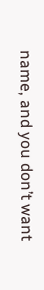name, and you don’t want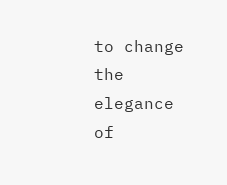to change the elegance of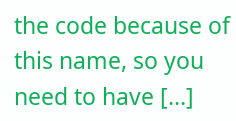the code because of this name, so you need to have […]